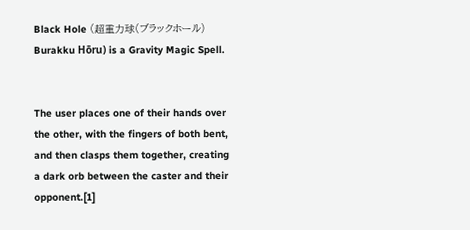Black Hole (超重力球(ブラックホール) Burakku Hōru) is a Gravity Magic Spell.


The user places one of their hands over the other, with the fingers of both bent, and then clasps them together, creating a dark orb between the caster and their opponent.[1]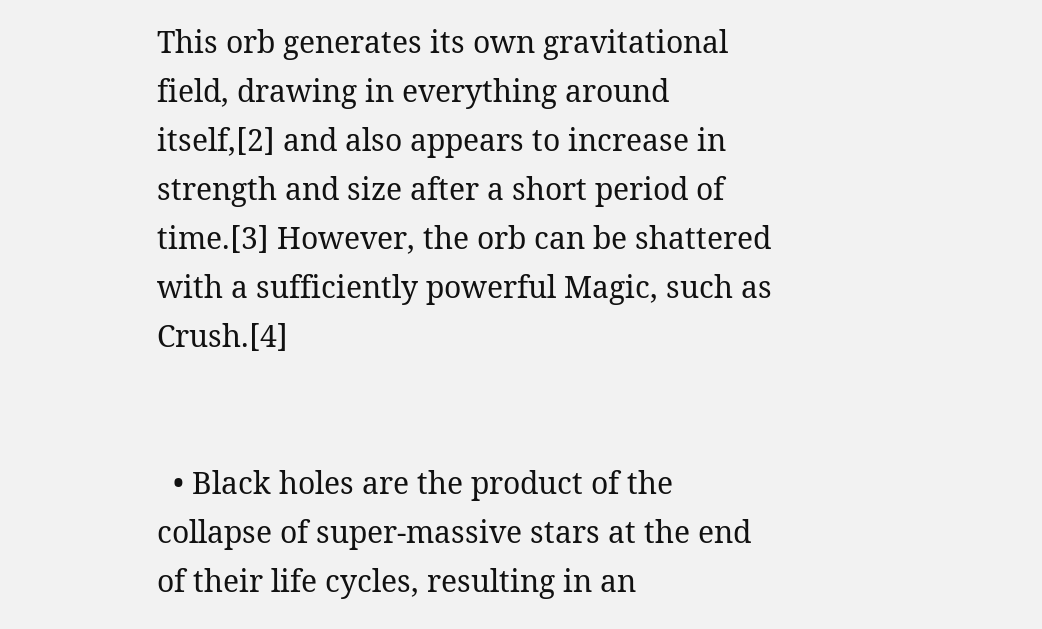This orb generates its own gravitational field, drawing in everything around itself,[2] and also appears to increase in strength and size after a short period of time.[3] However, the orb can be shattered with a sufficiently powerful Magic, such as Crush.[4]


  • Black holes are the product of the collapse of super-massive stars at the end of their life cycles, resulting in an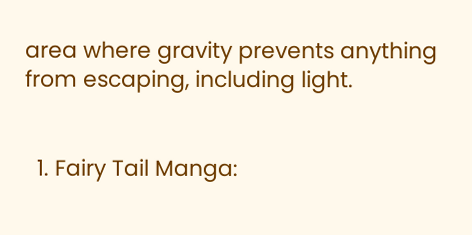area where gravity prevents anything from escaping, including light.


  1. Fairy Tail Manga: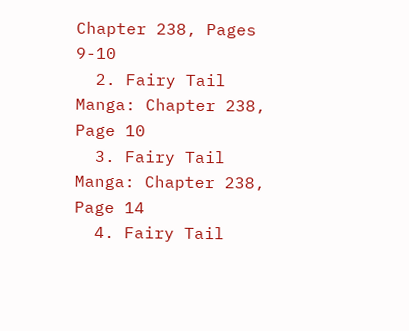Chapter 238, Pages 9-10
  2. Fairy Tail Manga: Chapter 238, Page 10
  3. Fairy Tail Manga: Chapter 238, Page 14
  4. Fairy Tail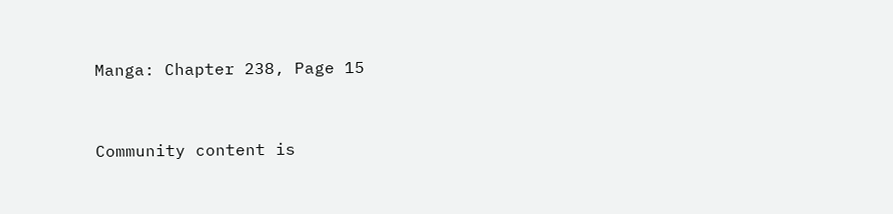Manga: Chapter 238, Page 15


Community content is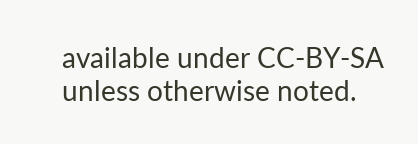available under CC-BY-SA unless otherwise noted.